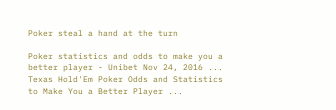Poker steal a hand at the turn

Poker statistics and odds to make you a better player - Unibet Nov 24, 2016 ... Texas Hold'Em Poker Odds and Statistics to Make You a Better Player ...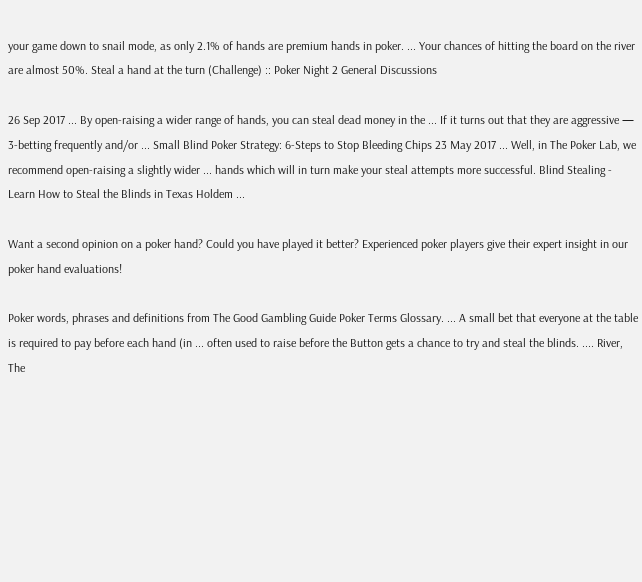your game down to snail mode, as only 2.1% of hands are premium hands in poker. ... Your chances of hitting the board on the river are almost 50%. Steal a hand at the turn (Challenge) :: Poker Night 2 General Discussions

26 Sep 2017 ... By open-raising a wider range of hands, you can steal dead money in the ... If it turns out that they are aggressive — 3-betting frequently and/or ... Small Blind Poker Strategy: 6-Steps to Stop Bleeding Chips 23 May 2017 ... Well, in The Poker Lab, we recommend open-raising a slightly wider ... hands which will in turn make your steal attempts more successful. Blind Stealing - Learn How to Steal the Blinds in Texas Holdem ...

Want a second opinion on a poker hand? Could you have played it better? Experienced poker players give their expert insight in our poker hand evaluations!

Poker words, phrases and definitions from The Good Gambling Guide Poker Terms Glossary. ... A small bet that everyone at the table is required to pay before each hand (in ... often used to raise before the Button gets a chance to try and steal the blinds. .... River, The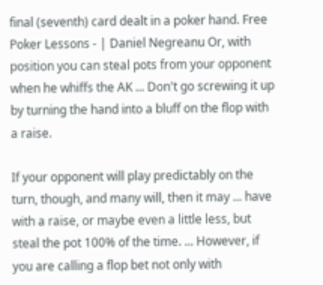final (seventh) card dealt in a poker hand. Free Poker Lessons - | Daniel Negreanu Or, with position you can steal pots from your opponent when he whiffs the AK ... Don't go screwing it up by turning the hand into a bluff on the flop with a raise.

If your opponent will play predictably on the turn, though, and many will, then it may ... have with a raise, or maybe even a little less, but steal the pot 100% of the time. ... However, if you are calling a flop bet not only with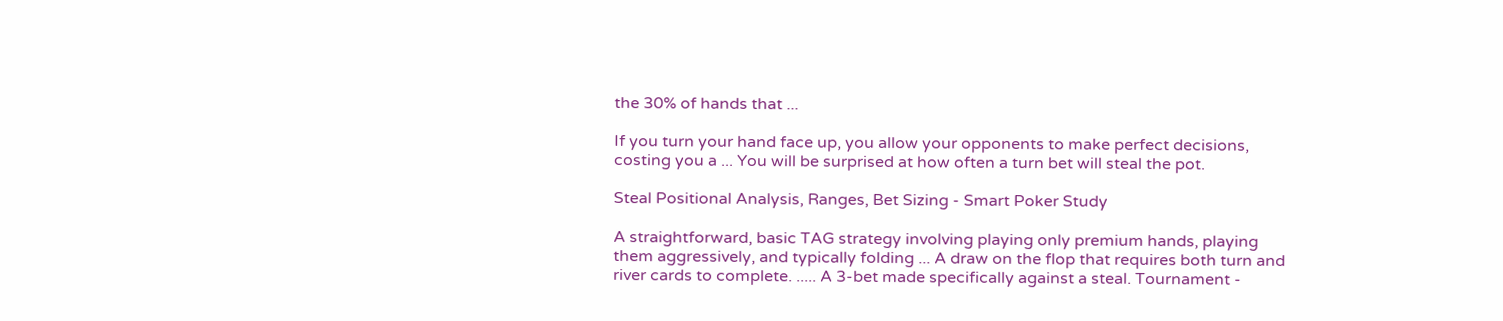the 30% of hands that ...

If you turn your hand face up, you allow your opponents to make perfect decisions, costing you a ... You will be surprised at how often a turn bet will steal the pot.

Steal Positional Analysis, Ranges, Bet Sizing - Smart Poker Study

A straightforward, basic TAG strategy involving playing only premium hands, playing them aggressively, and typically folding ... A draw on the flop that requires both turn and river cards to complete. ..... A 3-bet made specifically against a steal. Tournament -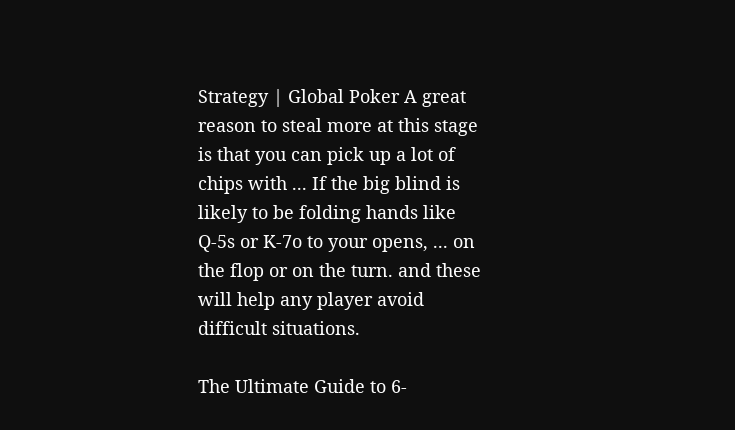Strategy | Global Poker A great reason to steal more at this stage is that you can pick up a lot of chips with ... If the big blind is likely to be folding hands like Q-5s or K-7o to your opens, ... on the flop or on the turn. and these will help any player avoid difficult situations.

The Ultimate Guide to 6-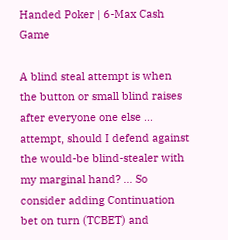Handed Poker | 6-Max Cash Game

A blind steal attempt is when the button or small blind raises after everyone one else ... attempt, should I defend against the would-be blind-stealer with my marginal hand? ... So consider adding Continuation bet on turn (TCBET) and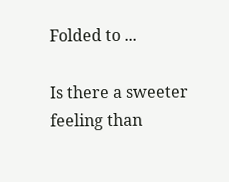Folded to ...

Is there a sweeter feeling than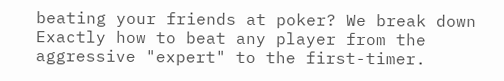beating your friends at poker? We break down Exactly how to beat any player from the aggressive "expert" to the first-timer.